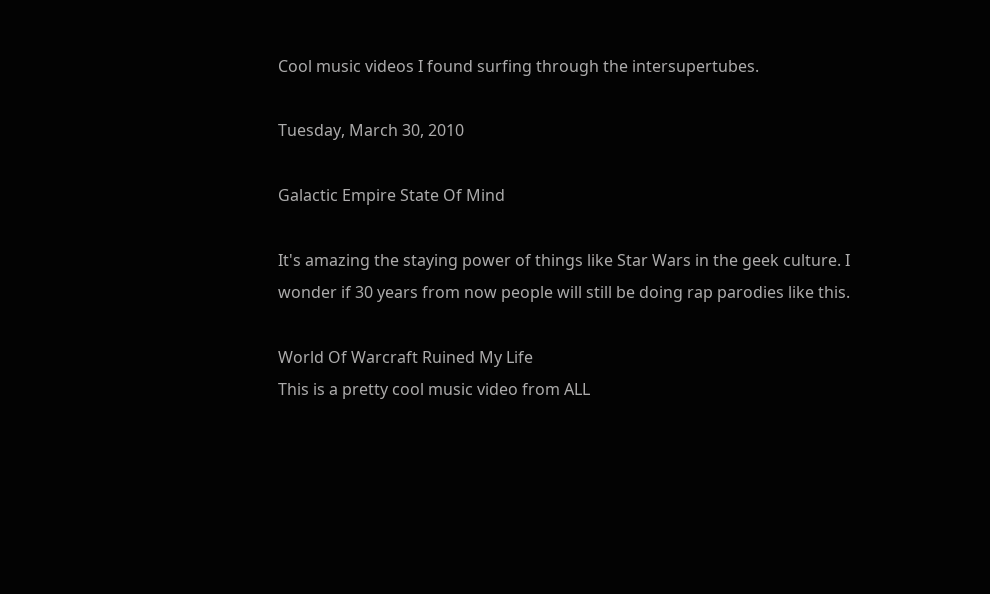Cool music videos I found surfing through the intersupertubes.

Tuesday, March 30, 2010

Galactic Empire State Of Mind

It's amazing the staying power of things like Star Wars in the geek culture. I wonder if 30 years from now people will still be doing rap parodies like this.

World Of Warcraft Ruined My Life
This is a pretty cool music video from ALL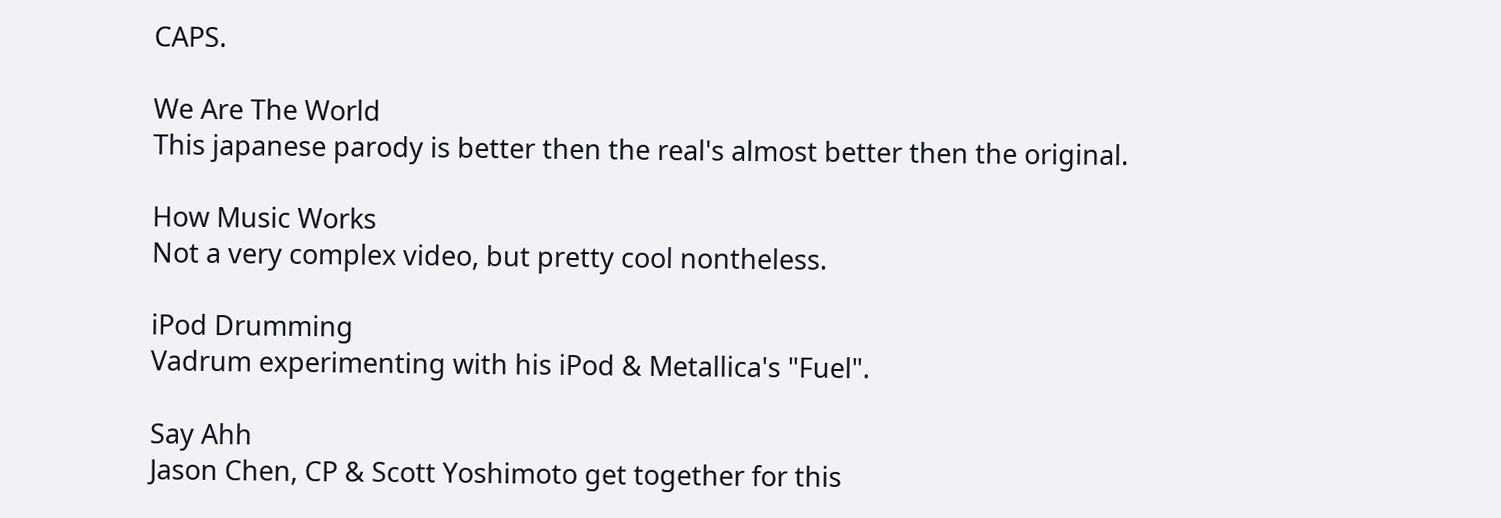CAPS.

We Are The World
This japanese parody is better then the real's almost better then the original.

How Music Works
Not a very complex video, but pretty cool nontheless.

iPod Drumming
Vadrum experimenting with his iPod & Metallica's "Fuel".

Say Ahh
Jason Chen, CP & Scott Yoshimoto get together for this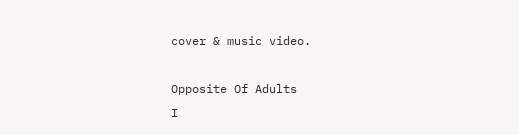cover & music video.

Opposite Of Adults
I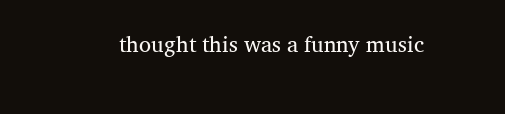thought this was a funny music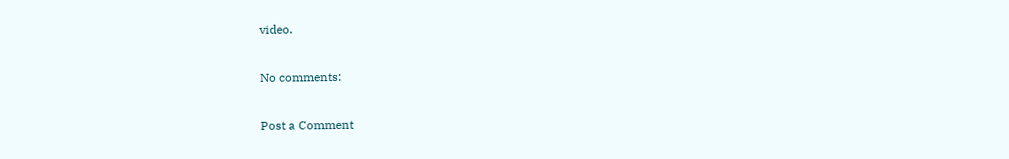video.

No comments:

Post a Comment